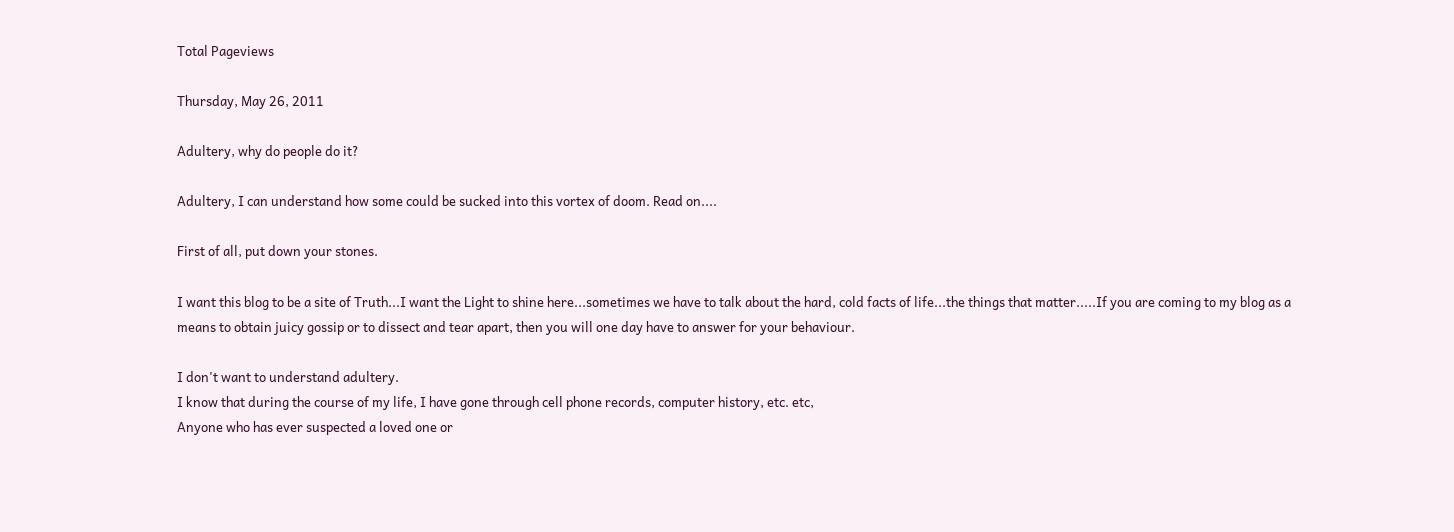Total Pageviews

Thursday, May 26, 2011

Adultery, why do people do it?

Adultery, I can understand how some could be sucked into this vortex of doom. Read on....

First of all, put down your stones.

I want this blog to be a site of Truth...I want the Light to shine here...sometimes we have to talk about the hard, cold facts of life...the things that matter.....If you are coming to my blog as a means to obtain juicy gossip or to dissect and tear apart, then you will one day have to answer for your behaviour.

I don't want to understand adultery.
I know that during the course of my life, I have gone through cell phone records, computer history, etc. etc,
Anyone who has ever suspected a loved one or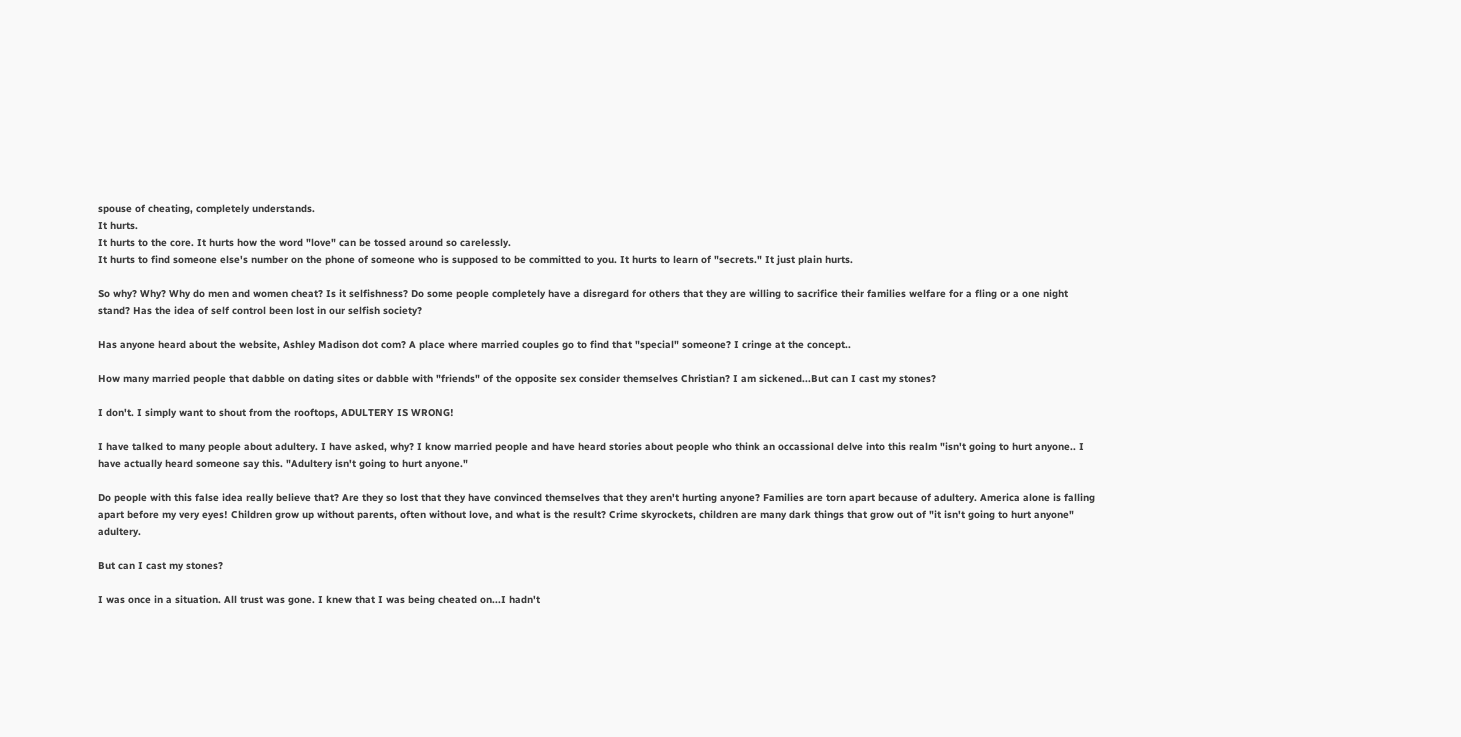spouse of cheating, completely understands.
It hurts.
It hurts to the core. It hurts how the word "love" can be tossed around so carelessly.
It hurts to find someone else's number on the phone of someone who is supposed to be committed to you. It hurts to learn of "secrets." It just plain hurts.

So why? Why? Why do men and women cheat? Is it selfishness? Do some people completely have a disregard for others that they are willing to sacrifice their families welfare for a fling or a one night stand? Has the idea of self control been lost in our selfish society?

Has anyone heard about the website, Ashley Madison dot com? A place where married couples go to find that "special" someone? I cringe at the concept..

How many married people that dabble on dating sites or dabble with "friends" of the opposite sex consider themselves Christian? I am sickened...But can I cast my stones?

I don't. I simply want to shout from the rooftops, ADULTERY IS WRONG!

I have talked to many people about adultery. I have asked, why? I know married people and have heard stories about people who think an occassional delve into this realm "isn't going to hurt anyone.. I have actually heard someone say this. "Adultery isn't going to hurt anyone."

Do people with this false idea really believe that? Are they so lost that they have convinced themselves that they aren't hurting anyone? Families are torn apart because of adultery. America alone is falling apart before my very eyes! Children grow up without parents, often without love, and what is the result? Crime skyrockets, children are many dark things that grow out of "it isn't going to hurt anyone" adultery.

But can I cast my stones?

I was once in a situation. All trust was gone. I knew that I was being cheated on...I hadn't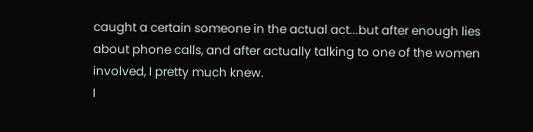caught a certain someone in the actual act...but after enough lies about phone calls, and after actually talking to one of the women involved, I pretty much knew.
I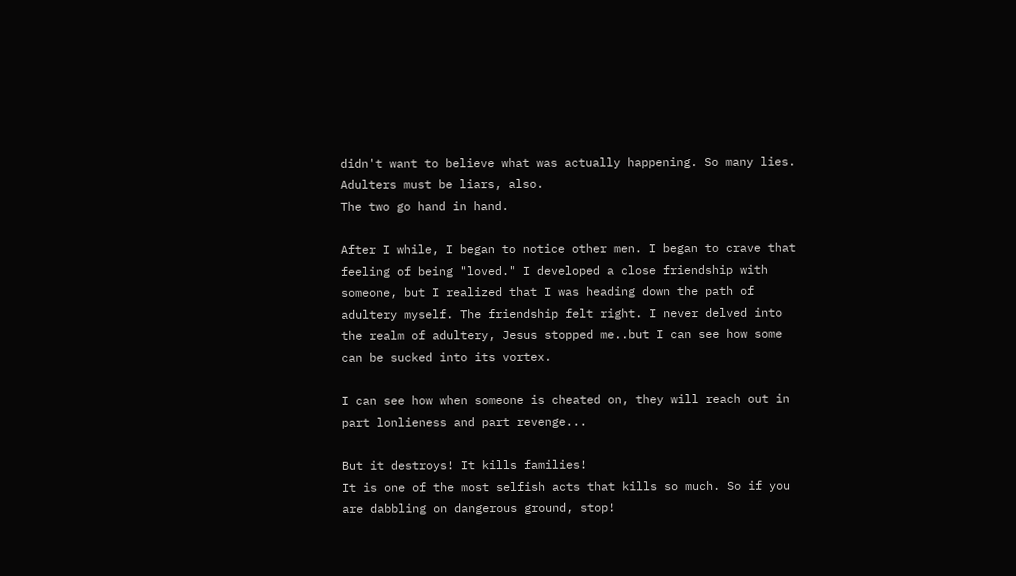didn't want to believe what was actually happening. So many lies. Adulters must be liars, also.
The two go hand in hand.

After I while, I began to notice other men. I began to crave that feeling of being "loved." I developed a close friendship with someone, but I realized that I was heading down the path of adultery myself. The friendship felt right. I never delved into the realm of adultery, Jesus stopped me..but I can see how some can be sucked into its vortex.

I can see how when someone is cheated on, they will reach out in part lonlieness and part revenge...

But it destroys! It kills families!
It is one of the most selfish acts that kills so much. So if you are dabbling on dangerous ground, stop!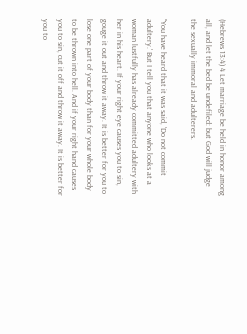(Hebrews 13:4) 4 Let marriage be held in honor among all, and let the bed be undefiled: but God will judge the sexually immoral and adulterers.

"You have heard that it was said, 'Do not commit adultery.' But I tell you that anyone who looks at a woman lustfully has already committed adultery with her in his heart. If your right eye causes you to sin, gouge it out and throw it away. It is better for you to lose one part of your body than for your whole body to be thrown into hell. And if your right hand causes you to sin, cut it off and throw it away. It is better for you to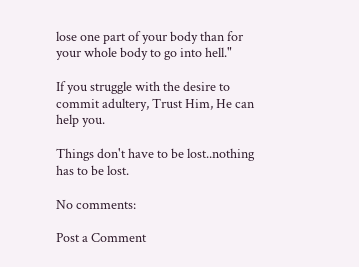lose one part of your body than for your whole body to go into hell."

If you struggle with the desire to commit adultery, Trust Him, He can help you.

Things don't have to be lost..nothing has to be lost.

No comments:

Post a Comment